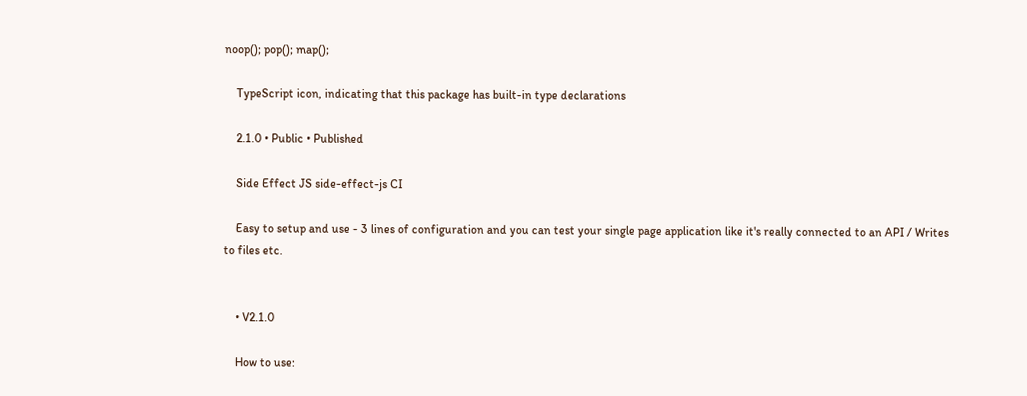noop(); pop(); map();

    TypeScript icon, indicating that this package has built-in type declarations

    2.1.0 • Public • Published

    Side Effect JS side-effect-js CI

    Easy to setup and use - 3 lines of configuration and you can test your single page application like it's really connected to an API / Writes to files etc.


    • V2.1.0

    How to use: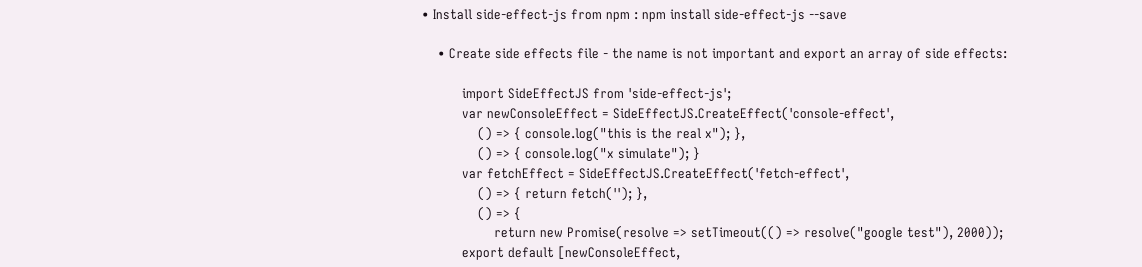• Install side-effect-js from npm : npm install side-effect-js --save

    • Create side effects file - the name is not important and export an array of side effects:

          import SideEffectJS from 'side-effect-js';
          var newConsoleEffect = SideEffectJS.CreateEffect('console-effect',
              () => { console.log("this is the real x"); },
              () => { console.log("x simulate"); }
          var fetchEffect = SideEffectJS.CreateEffect('fetch-effect',
              () => { return fetch(''); },
              () => {
                  return new Promise(resolve => setTimeout(() => resolve("google test"), 2000));
          export default [newConsoleEffect,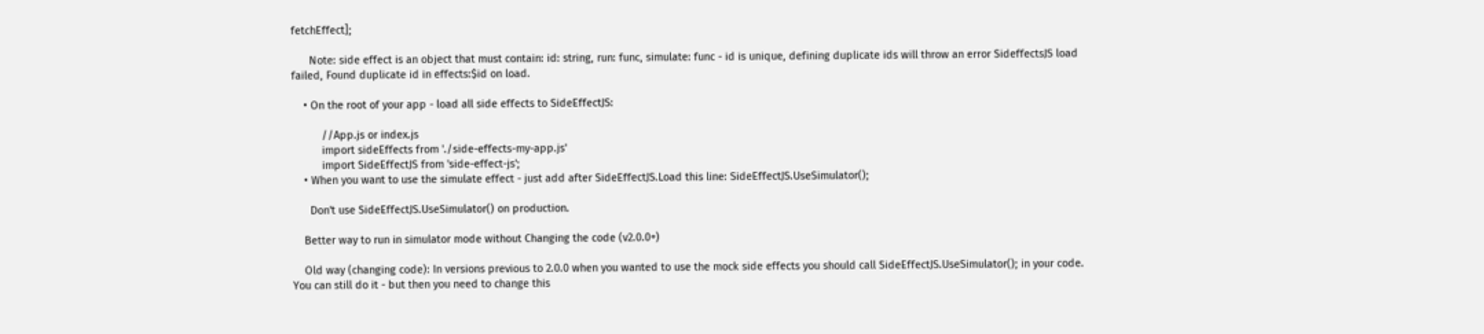fetchEffect];

      Note: side effect is an object that must contain: id: string, run: func, simulate: func - id is unique, defining duplicate ids will throw an error SideffectsJS load failed, Found duplicate id in effects:$id on load.

    • On the root of your app - load all side effects to SideEffectJS:

          //App.js or index.js
          import sideEffects from './side-effects-my-app.js'
          import SideEffectJS from 'side-effect-js';
    • When you want to use the simulate effect - just add after SideEffectJS.Load this line: SideEffectJS.UseSimulator();

      Don't use SideEffectJS.UseSimulator() on production.

    Better way to run in simulator mode without Changing the code (v2.0.0+)

    Old way (changing code): In versions previous to 2.0.0 when you wanted to use the mock side effects you should call SideEffectJS.UseSimulator(); in your code. You can still do it - but then you need to change this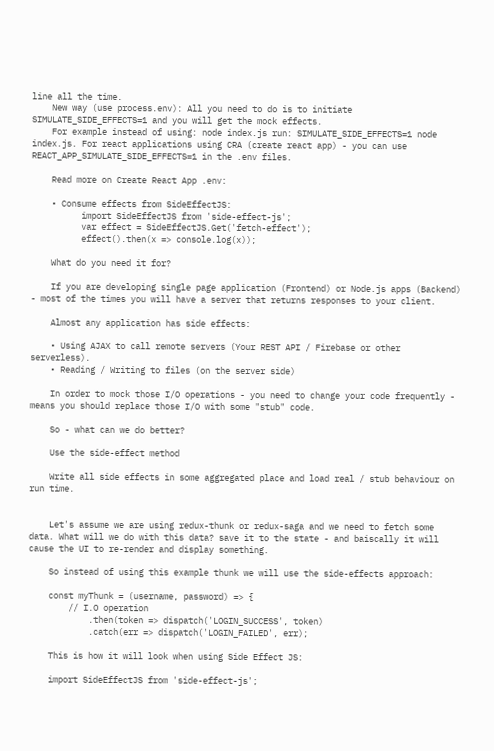line all the time.
    New way (use process.env): All you need to do is to initiate SIMULATE_SIDE_EFFECTS=1 and you will get the mock effects.
    For example instead of using: node index.js run: SIMULATE_SIDE_EFFECTS=1 node index.js. For react applications using CRA (create react app) - you can use REACT_APP_SIMULATE_SIDE_EFFECTS=1 in the .env files.

    Read more on Create React App .env:

    • Consume effects from SideEffectJS:
          import SideEffectJS from 'side-effect-js';
          var effect = SideEffectJS.Get('fetch-effect');
          effect().then(x => console.log(x));

    What do you need it for?

    If you are developing single page application (Frontend) or Node.js apps (Backend) - most of the times you will have a server that returns responses to your client.

    Almost any application has side effects:

    • Using AJAX to call remote servers (Your REST API / Firebase or other serverless).
    • Reading / Writing to files (on the server side)

    In order to mock those I/O operations - you need to change your code frequently - means you should replace those I/O with some "stub" code.

    So - what can we do better?

    Use the side-effect method

    Write all side effects in some aggregated place and load real / stub behaviour on run time.


    Let's assume we are using redux-thunk or redux-saga and we need to fetch some data. What will we do with this data? save it to the state - and baiscally it will cause the UI to re-render and display something.

    So instead of using this example thunk we will use the side-effects approach:

    const myThunk = (username, password) => {
        // I.O operation
            .then(token => dispatch('LOGIN_SUCCESS', token)
            .catch(err => dispatch('LOGIN_FAILED', err);

    This is how it will look when using Side Effect JS:

    import SideEffectJS from 'side-effect-js';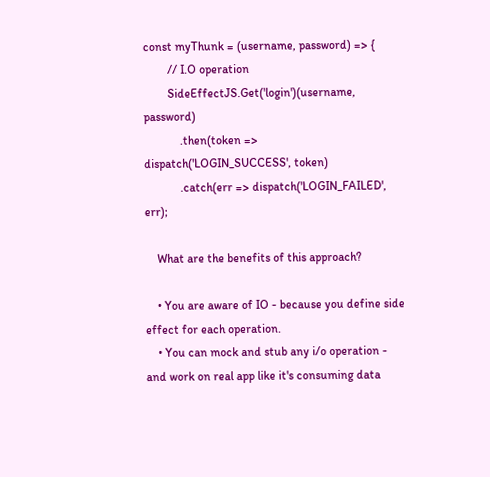const myThunk = (username, password) => {
        // I.O operation
        SideEffectJS.Get('login')(username, password)
            .then(token => dispatch('LOGIN_SUCCESS', token)
            .catch(err => dispatch('LOGIN_FAILED', err);

    What are the benefits of this approach?

    • You are aware of IO - because you define side effect for each operation.
    • You can mock and stub any i/o operation - and work on real app like it's consuming data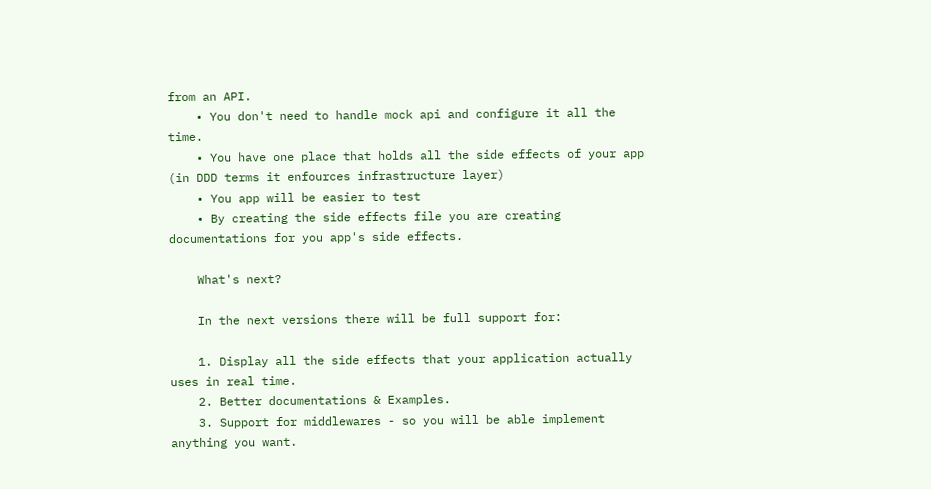from an API.
    • You don't need to handle mock api and configure it all the time.
    • You have one place that holds all the side effects of your app (in DDD terms it enfources infrastructure layer)
    • You app will be easier to test
    • By creating the side effects file you are creating documentations for you app's side effects.

    What's next?

    In the next versions there will be full support for:

    1. Display all the side effects that your application actually uses in real time.
    2. Better documentations & Examples.
    3. Support for middlewares - so you will be able implement anything you want.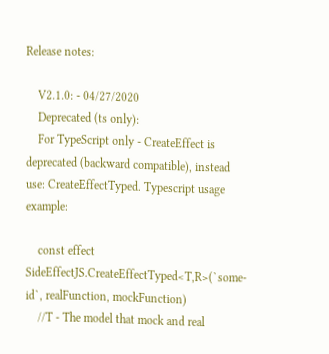Release notes:

    V2.1.0: - 04/27/2020
    Deprecated (ts only):
    For TypeScript only - CreateEffect is deprecated (backward compatible), instead use: CreateEffectTyped. Typescript usage example:

    const effect SideEffectJS.CreateEffectTyped<T,R>(`some-id`, realFunction, mockFunction)
    //T - The model that mock and real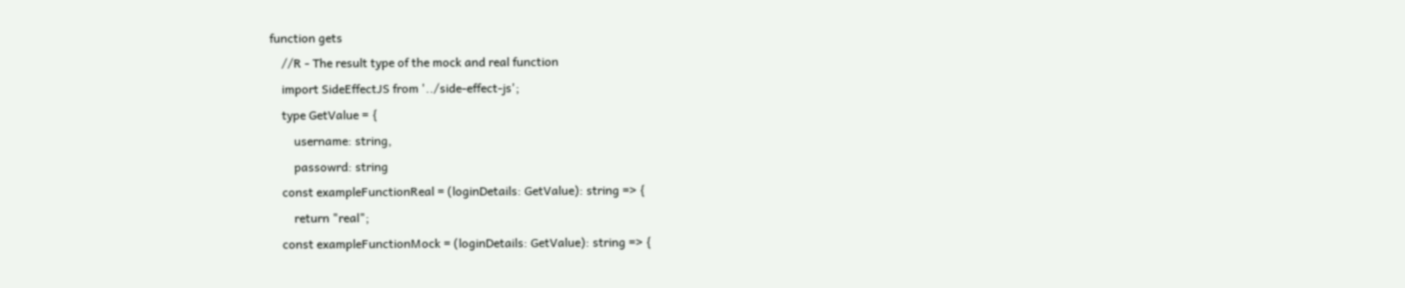function gets
    //R - The result type of the mock and real function
    import SideEffectJS from '../side-effect-js';
    type GetValue = {
        username: string,
        passowrd: string
    const exampleFunctionReal = (loginDetails: GetValue): string => {
        return "real";
    const exampleFunctionMock = (loginDetails: GetValue): string => {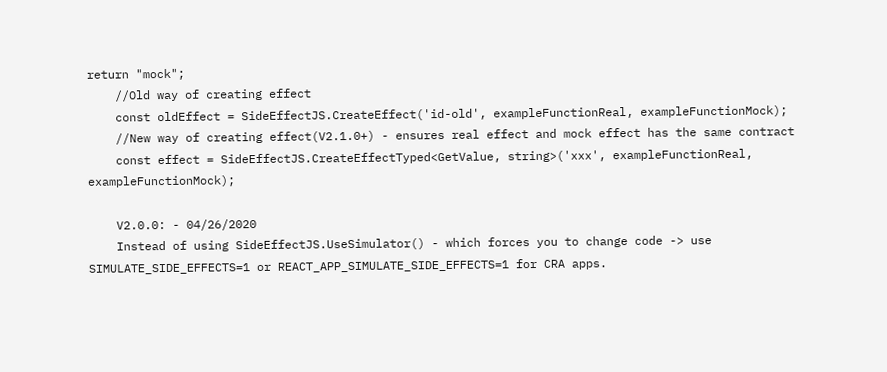return "mock";
    //Old way of creating effect
    const oldEffect = SideEffectJS.CreateEffect('id-old', exampleFunctionReal, exampleFunctionMock);
    //New way of creating effect(V2.1.0+) - ensures real effect and mock effect has the same contract
    const effect = SideEffectJS.CreateEffectTyped<GetValue, string>('xxx', exampleFunctionReal, exampleFunctionMock);

    V2.0.0: - 04/26/2020
    Instead of using SideEffectJS.UseSimulator() - which forces you to change code -> use SIMULATE_SIDE_EFFECTS=1 or REACT_APP_SIMULATE_SIDE_EFFECTS=1 for CRA apps.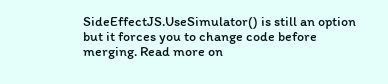SideEffectJS.UseSimulator() is still an option but it forces you to change code before merging. Read more on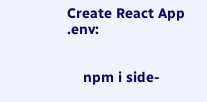Create React App .env:


    npm i side-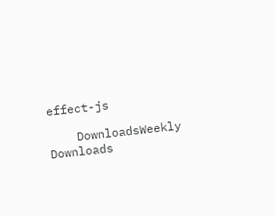effect-js

    DownloadsWeekly Downloads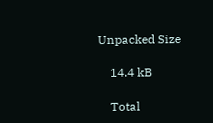Unpacked Size

    14.4 kB

    Total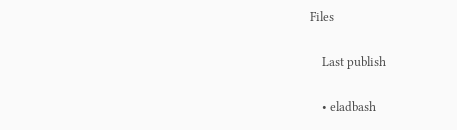Files


    Last publish


    • eladbash